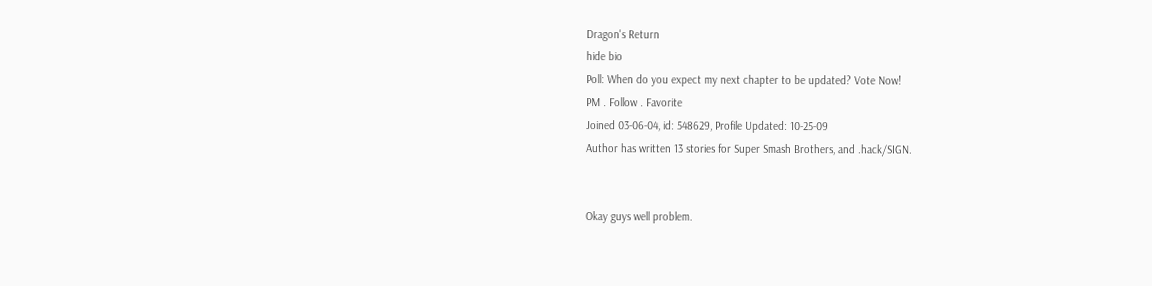Dragon's Return
hide bio
Poll: When do you expect my next chapter to be updated? Vote Now!
PM . Follow . Favorite
Joined 03-06-04, id: 548629, Profile Updated: 10-25-09
Author has written 13 stories for Super Smash Brothers, and .hack/SIGN.


Okay guys well problem.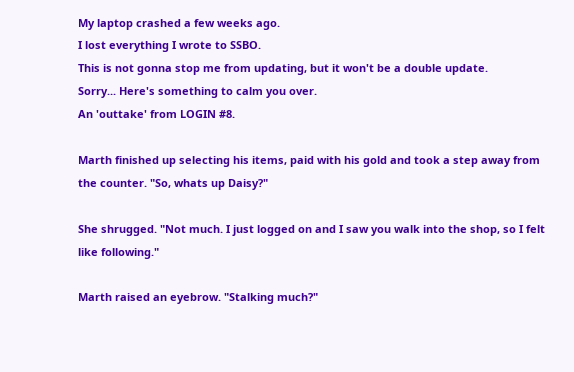My laptop crashed a few weeks ago.
I lost everything I wrote to SSBO.
This is not gonna stop me from updating, but it won't be a double update.
Sorry... Here's something to calm you over.
An 'outtake' from LOGIN #8.

Marth finished up selecting his items, paid with his gold and took a step away from the counter. "So, whats up Daisy?"

She shrugged. "Not much. I just logged on and I saw you walk into the shop, so I felt like following."

Marth raised an eyebrow. "Stalking much?"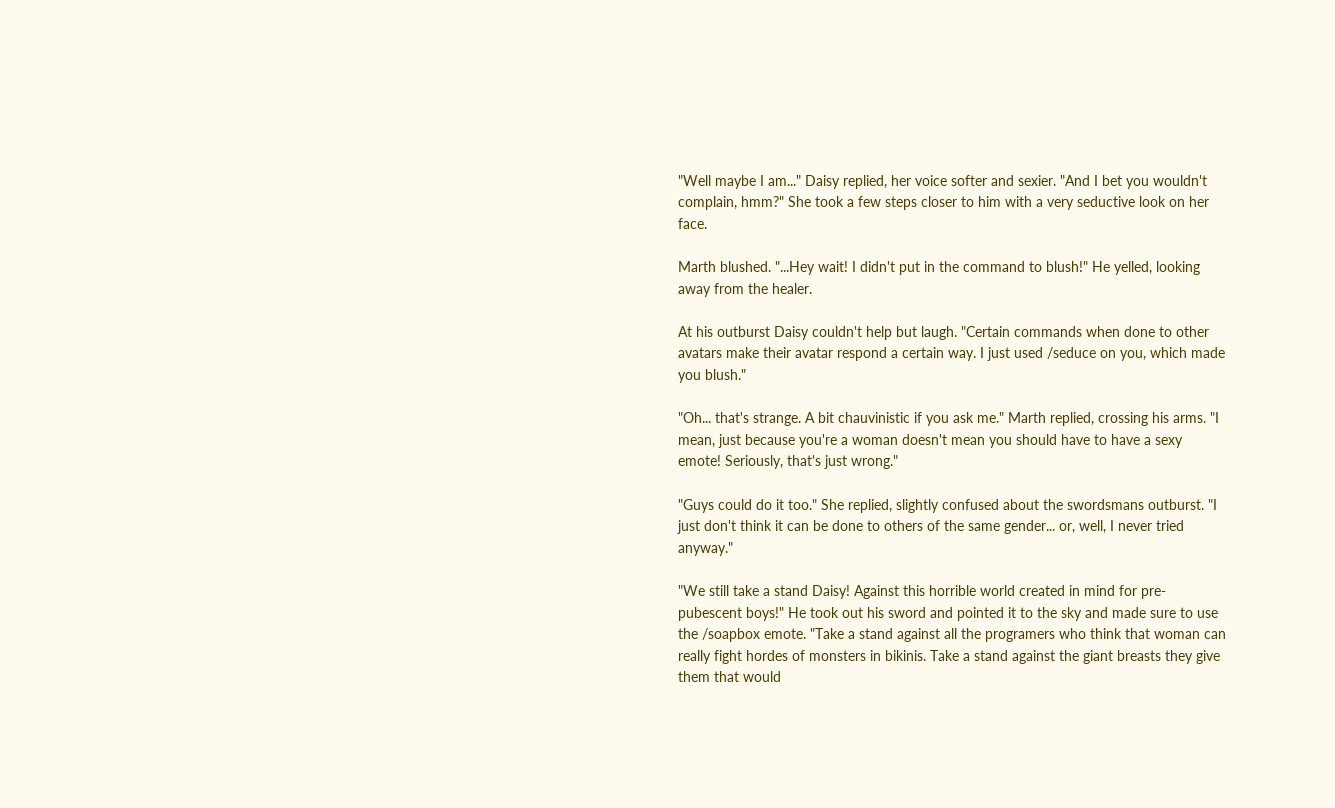"Well maybe I am..." Daisy replied, her voice softer and sexier. "And I bet you wouldn't complain, hmm?" She took a few steps closer to him with a very seductive look on her face.

Marth blushed. "...Hey wait! I didn't put in the command to blush!" He yelled, looking away from the healer.

At his outburst Daisy couldn't help but laugh. "Certain commands when done to other avatars make their avatar respond a certain way. I just used /seduce on you, which made you blush."

"Oh... that's strange. A bit chauvinistic if you ask me." Marth replied, crossing his arms. "I mean, just because you're a woman doesn't mean you should have to have a sexy emote! Seriously, that's just wrong."

"Guys could do it too." She replied, slightly confused about the swordsmans outburst. "I just don't think it can be done to others of the same gender... or, well, I never tried anyway."

"We still take a stand Daisy! Against this horrible world created in mind for pre-pubescent boys!" He took out his sword and pointed it to the sky and made sure to use the /soapbox emote. "Take a stand against all the programers who think that woman can really fight hordes of monsters in bikinis. Take a stand against the giant breasts they give them that would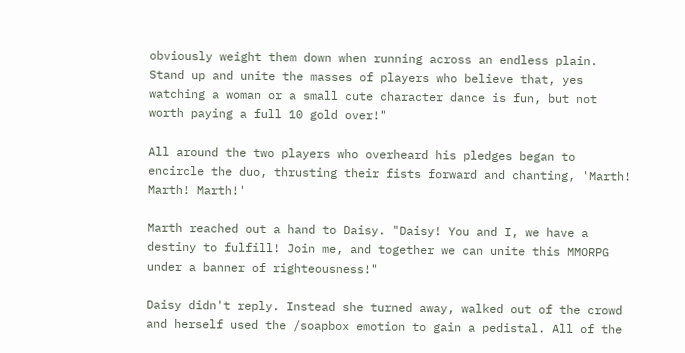obviously weight them down when running across an endless plain. Stand up and unite the masses of players who believe that, yes watching a woman or a small cute character dance is fun, but not worth paying a full 10 gold over!"

All around the two players who overheard his pledges began to encircle the duo, thrusting their fists forward and chanting, 'Marth! Marth! Marth!'

Marth reached out a hand to Daisy. "Daisy! You and I, we have a destiny to fulfill! Join me, and together we can unite this MMORPG under a banner of righteousness!"

Daisy didn't reply. Instead she turned away, walked out of the crowd and herself used the /soapbox emotion to gain a pedistal. All of the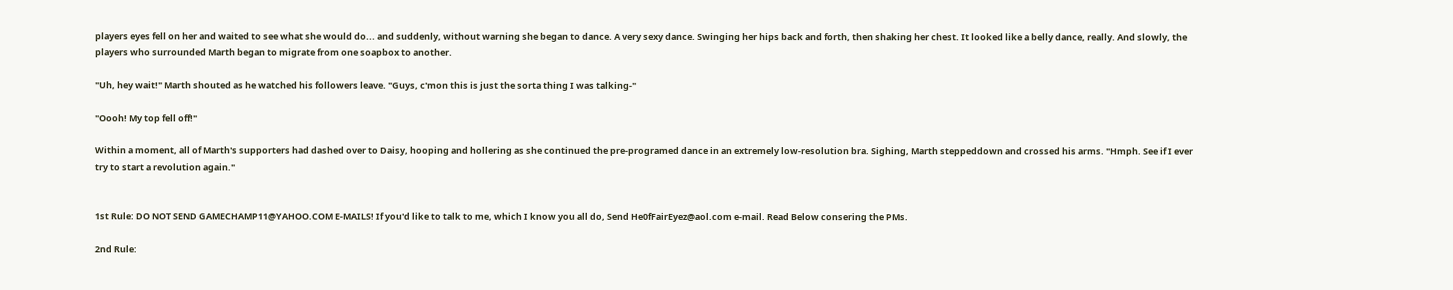players eyes fell on her and waited to see what she would do... and suddenly, without warning she began to dance. A very sexy dance. Swinging her hips back and forth, then shaking her chest. It looked like a belly dance, really. And slowly, the players who surrounded Marth began to migrate from one soapbox to another.

"Uh, hey wait!" Marth shouted as he watched his followers leave. "Guys, c'mon this is just the sorta thing I was talking-"

"Oooh! My top fell off!"

Within a moment, all of Marth's supporters had dashed over to Daisy, hooping and hollering as she continued the pre-programed dance in an extremely low-resolution bra. Sighing, Marth steppeddown and crossed his arms. "Hmph. See if I ever try to start a revolution again."


1st Rule: DO NOT SEND GAMECHAMP11@YAHOO.COM E-MAILS! If you'd like to talk to me, which I know you all do, Send He0fFairEyez@aol.com e-mail. Read Below consering the PMs.

2nd Rule: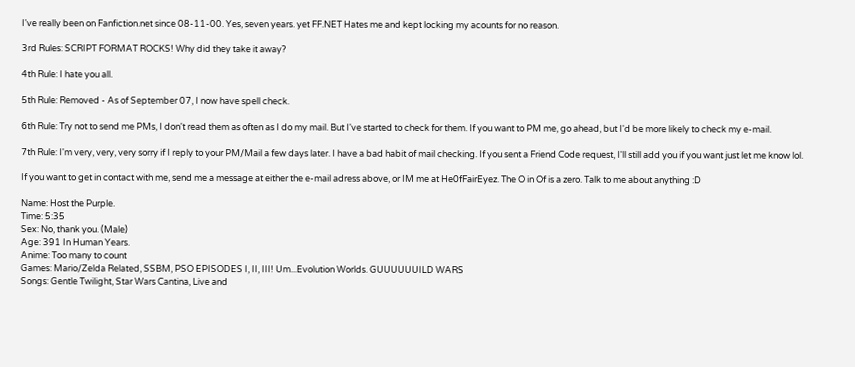I've really been on Fanfiction.net since 08-11-00. Yes, seven years. yet FF.NET Hates me and kept locking my acounts for no reason.

3rd Rules: SCRIPT FORMAT ROCKS! Why did they take it away?

4th Rule: I hate you all.

5th Rule: Removed - As of September 07, I now have spell check.

6th Rule: Try not to send me PMs, I don't read them as often as I do my mail. But I've started to check for them. If you want to PM me, go ahead, but I'd be more likely to check my e-mail.

7th Rule: I'm very, very, very sorry if I reply to your PM/Mail a few days later. I have a bad habit of mail checking. If you sent a Friend Code request, I'll still add you if you want just let me know lol.

If you want to get in contact with me, send me a message at either the e-mail adress above, or IM me at He0fFairEyez. The O in Of is a zero. Talk to me about anything :D

Name: Host the Purple.
Time: 5:35
Sex: No, thank you. (Male)
Age: 391 In Human Years.
Anime: Too many to count
Games: Mario/Zelda Related, SSBM, PSO EPISODES I, II, III! Um...Evolution Worlds. GUUUUUUILD WARS
Songs: Gentle Twilight, Star Wars Cantina, Live and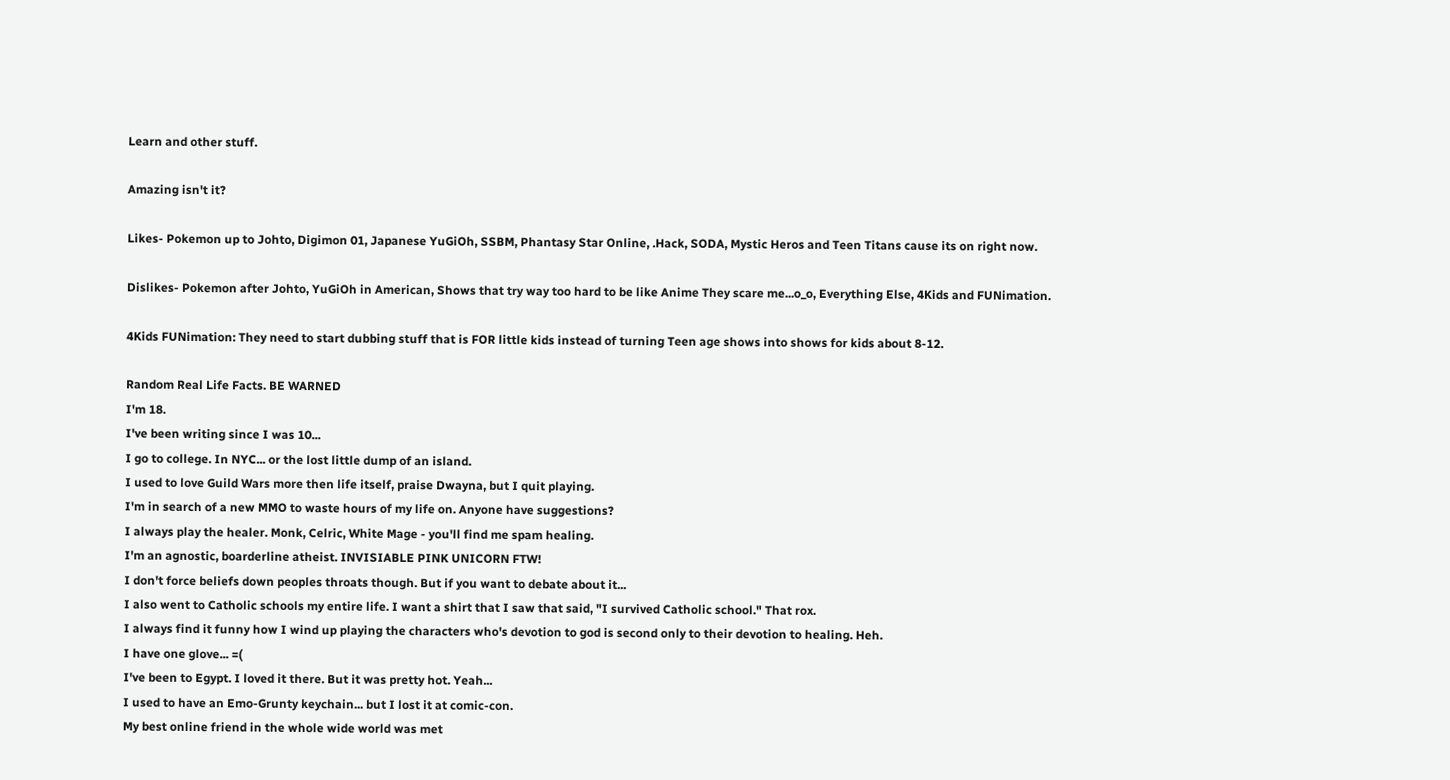Learn and other stuff.

Amazing isn't it?

Likes- Pokemon up to Johto, Digimon 01, Japanese YuGiOh, SSBM, Phantasy Star Online, .Hack, SODA, Mystic Heros and Teen Titans cause its on right now.

Dislikes- Pokemon after Johto, YuGiOh in American, Shows that try way too hard to be like Anime They scare me...o_o, Everything Else, 4Kids and FUNimation.

4Kids FUNimation: They need to start dubbing stuff that is FOR little kids instead of turning Teen age shows into shows for kids about 8-12.

Random Real Life Facts. BE WARNED
I'm 18.
I've been writing since I was 10...
I go to college. In NYC... or the lost little dump of an island.
I used to love Guild Wars more then life itself, praise Dwayna, but I quit playing.
I'm in search of a new MMO to waste hours of my life on. Anyone have suggestions?
I always play the healer. Monk, Celric, White Mage - you'll find me spam healing.
I'm an agnostic, boarderline atheist. INVISIABLE PINK UNICORN FTW!
I don't force beliefs down peoples throats though. But if you want to debate about it...
I also went to Catholic schools my entire life. I want a shirt that I saw that said, "I survived Catholic school." That rox.
I always find it funny how I wind up playing the characters who's devotion to god is second only to their devotion to healing. Heh.
I have one glove... =(
I've been to Egypt. I loved it there. But it was pretty hot. Yeah...
I used to have an Emo-Grunty keychain... but I lost it at comic-con.
My best online friend in the whole wide world was met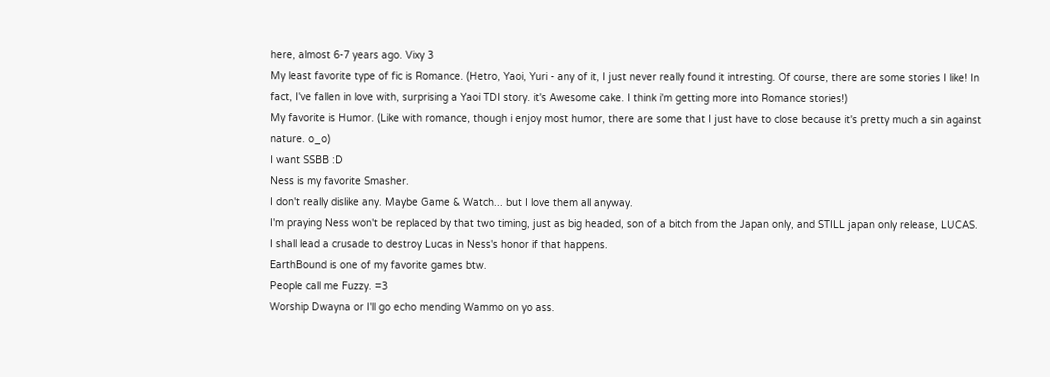here, almost 6-7 years ago. Vixy 3
My least favorite type of fic is Romance. (Hetro, Yaoi, Yuri - any of it, I just never really found it intresting. Of course, there are some stories I like! In fact, I've fallen in love with, surprising a Yaoi TDI story. it's Awesome cake. I think i'm getting more into Romance stories!)
My favorite is Humor. (Like with romance, though i enjoy most humor, there are some that I just have to close because it's pretty much a sin against nature. o_o)
I want SSBB :D
Ness is my favorite Smasher.
I don't really dislike any. Maybe Game & Watch... but I love them all anyway.
I'm praying Ness won't be replaced by that two timing, just as big headed, son of a bitch from the Japan only, and STILL japan only release, LUCAS.
I shall lead a crusade to destroy Lucas in Ness's honor if that happens.
EarthBound is one of my favorite games btw.
People call me Fuzzy. =3
Worship Dwayna or I'll go echo mending Wammo on yo ass.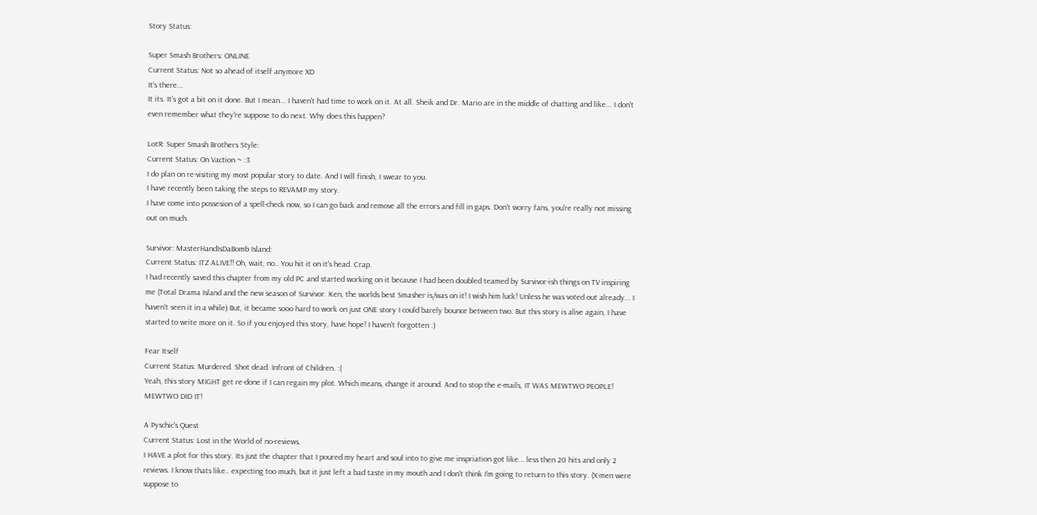Story Status:

Super Smash Brothers: ONLINE
Current Status: Not so ahead of itself anymore XD
It's there...
It its. It's got a bit on it done. But I mean... I haven't had time to work on it. At all. Sheik and Dr. Mario are in the middle of chatting and like... I don't even remember what they're suppose to do next. Why does this happen?

LotR: Super Smash Brothers Style:
Current Status: On Vaction ~ :3
I do plan on re-visiting my most popular story to date. And I will finish, I swear to you.
I have recently been taking the steps to REVAMP my story.
I have come into possesion of a spell-check now, so I can go back and remove all the errors and fill in gaps. Don't worry fans, you're really not missing out on much.

Survivor: MasterHandIsDaBomb Island:
Current Status: ITZ ALIVE!! Oh, wait, no.. You hit it on it's head. Crap.
I had recently saved this chapter from my old PC and started working on it because I had been doubled teamed by Survivor-ish things on TV inspiring me (Total Drama Island and the new season of Survivor. Ken, the worlds best Smasher is/was on it! I wish him luck! Unless he was voted out already... I haven't seen it in a while) But, it became sooo hard to work on just ONE story I could barely bounce between two. But this story is alive again, I have started to write more on it. So if you enjoyed this story, have hope! I haven't forgotten :)

Fear Itself
Current Status: Murdered. Shot dead. Infront of Children. :(
Yeah, this story MIGHT get re-done if I can regain my plot. Which means, change it around. And to stop the e-mails, IT WAS MEWTWO PEOPLE! MEWTWO DID IT!

A Pyschic's Quest
Current Status: Lost in the World of no-reviews.
I HAVE a plot for this story. Its just the chapter that I poured my heart and soul into to give me inspriation got like... less then 20 hits and only 2 reviews. I know thats like.. expecting too much, but it just left a bad taste in my mouth and I don't think I'm going to return to this story. (X-men were suppose to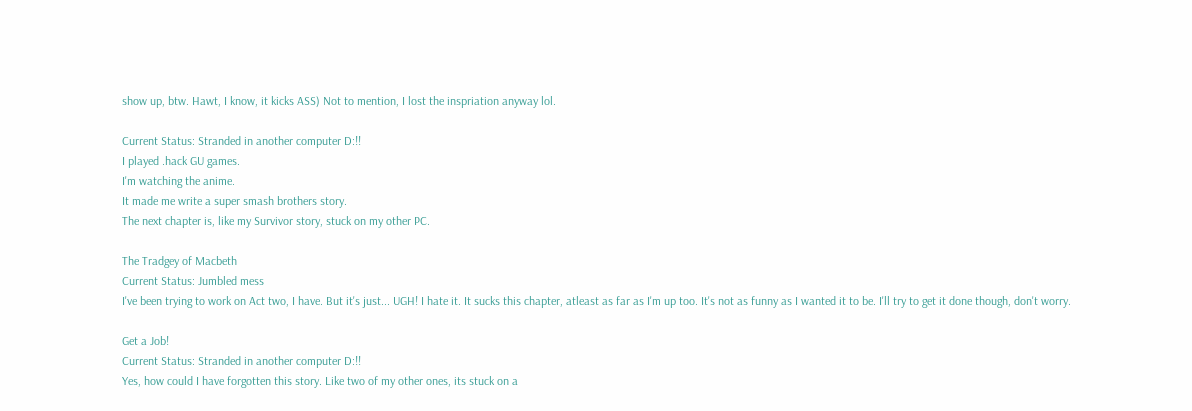show up, btw. Hawt, I know, it kicks ASS) Not to mention, I lost the inspriation anyway lol.

Current Status: Stranded in another computer D:!!
I played .hack GU games.
I'm watching the anime.
It made me write a super smash brothers story.
The next chapter is, like my Survivor story, stuck on my other PC.

The Tradgey of Macbeth
Current Status: Jumbled mess
I've been trying to work on Act two, I have. But it's just... UGH! I hate it. It sucks this chapter, atleast as far as I'm up too. It's not as funny as I wanted it to be. I'll try to get it done though, don't worry.

Get a Job!
Current Status: Stranded in another computer D:!!
Yes, how could I have forgotten this story. Like two of my other ones, its stuck on a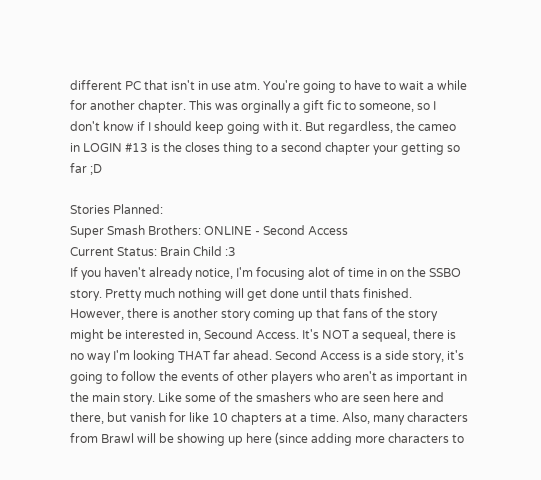different PC that isn't in use atm. You're going to have to wait a while for another chapter. This was orginally a gift fic to someone, so I don't know if I should keep going with it. But regardless, the cameo in LOGIN #13 is the closes thing to a second chapter your getting so far ;D

Stories Planned:
Super Smash Brothers: ONLINE - Second Access
Current Status: Brain Child :3
If you haven't already notice, I'm focusing alot of time in on the SSBO story. Pretty much nothing will get done until thats finished. However, there is another story coming up that fans of the story might be interested in, Secound Access. It's NOT a sequeal, there is no way I'm looking THAT far ahead. Second Access is a side story, it's going to follow the events of other players who aren't as important in the main story. Like some of the smashers who are seen here and there, but vanish for like 10 chapters at a time. Also, many characters from Brawl will be showing up here (since adding more characters to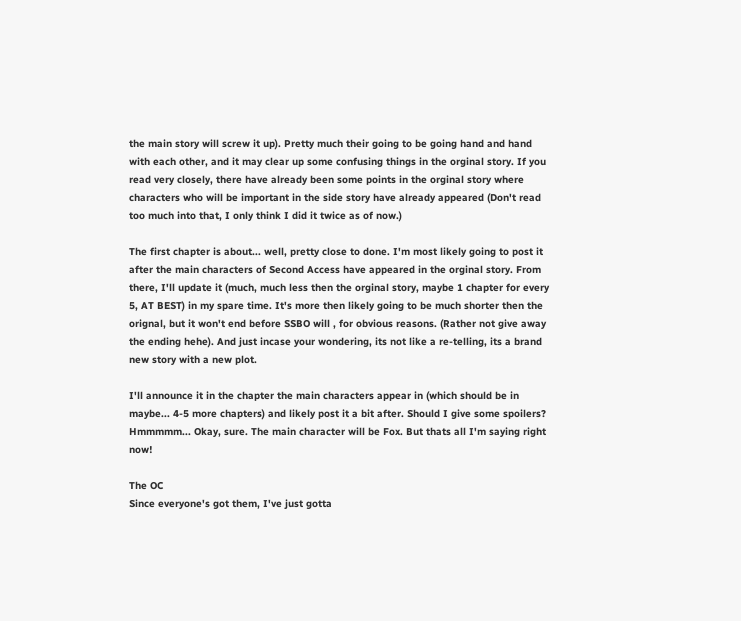the main story will screw it up). Pretty much their going to be going hand and hand with each other, and it may clear up some confusing things in the orginal story. If you read very closely, there have already been some points in the orginal story where characters who will be important in the side story have already appeared (Don't read too much into that, I only think I did it twice as of now.)

The first chapter is about... well, pretty close to done. I'm most likely going to post it after the main characters of Second Access have appeared in the orginal story. From there, I'll update it (much, much less then the orginal story, maybe 1 chapter for every 5, AT BEST) in my spare time. It's more then likely going to be much shorter then the orignal, but it won't end before SSBO will , for obvious reasons. (Rather not give away the ending hehe). And just incase your wondering, its not like a re-telling, its a brand new story with a new plot.

I'll announce it in the chapter the main characters appear in (which should be in maybe... 4-5 more chapters) and likely post it a bit after. Should I give some spoilers? Hmmmmm... Okay, sure. The main character will be Fox. But thats all I'm saying right now!

The OC
Since everyone's got them, I've just gotta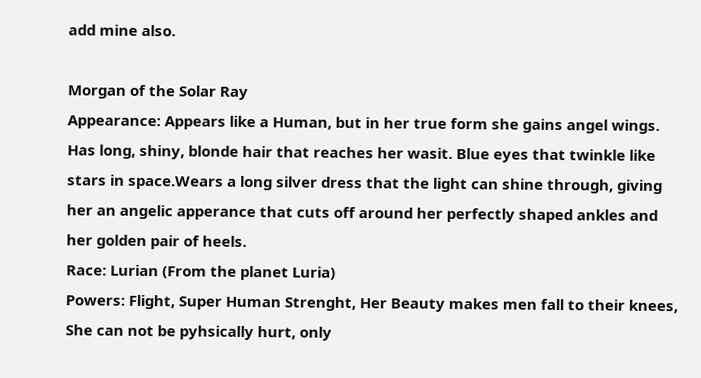add mine also.

Morgan of the Solar Ray
Appearance: Appears like a Human, but in her true form she gains angel wings. Has long, shiny, blonde hair that reaches her wasit. Blue eyes that twinkle like stars in space.Wears a long silver dress that the light can shine through, giving her an angelic apperance that cuts off around her perfectly shaped ankles and her golden pair of heels.
Race: Lurian (From the planet Luria)
Powers: Flight, Super Human Strenght, Her Beauty makes men fall to their knees, She can not be pyhsically hurt, only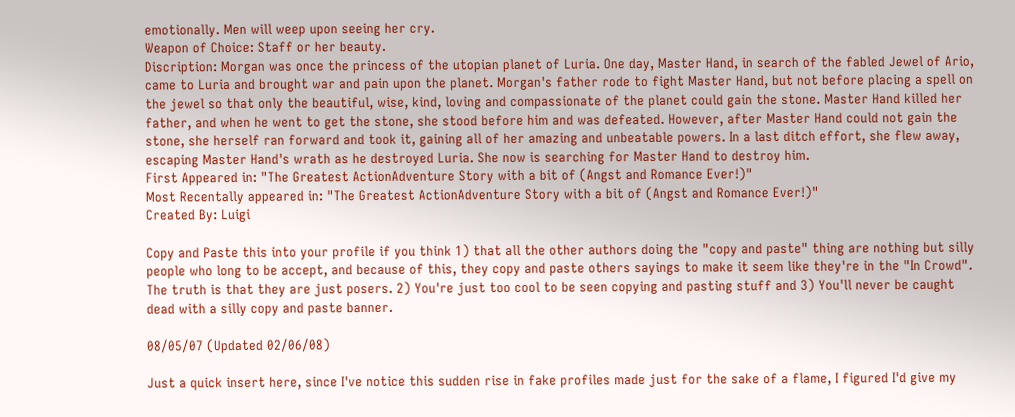emotionally. Men will weep upon seeing her cry.
Weapon of Choice: Staff or her beauty.
Discription: Morgan was once the princess of the utopian planet of Luria. One day, Master Hand, in search of the fabled Jewel of Ario, came to Luria and brought war and pain upon the planet. Morgan's father rode to fight Master Hand, but not before placing a spell on the jewel so that only the beautiful, wise, kind, loving and compassionate of the planet could gain the stone. Master Hand killed her father, and when he went to get the stone, she stood before him and was defeated. However, after Master Hand could not gain the stone, she herself ran forward and took it, gaining all of her amazing and unbeatable powers. In a last ditch effort, she flew away, escaping Master Hand's wrath as he destroyed Luria. She now is searching for Master Hand to destroy him.
First Appeared in: "The Greatest ActionAdventure Story with a bit of (Angst and Romance Ever!)"
Most Recentally appeared in: "The Greatest ActionAdventure Story with a bit of (Angst and Romance Ever!)"
Created By: Luigi

Copy and Paste this into your profile if you think 1) that all the other authors doing the "copy and paste" thing are nothing but silly people who long to be accept, and because of this, they copy and paste others sayings to make it seem like they're in the "In Crowd". The truth is that they are just posers. 2) You're just too cool to be seen copying and pasting stuff and 3) You'll never be caught dead with a silly copy and paste banner.

08/05/07 (Updated 02/06/08)

Just a quick insert here, since I've notice this sudden rise in fake profiles made just for the sake of a flame, I figured I'd give my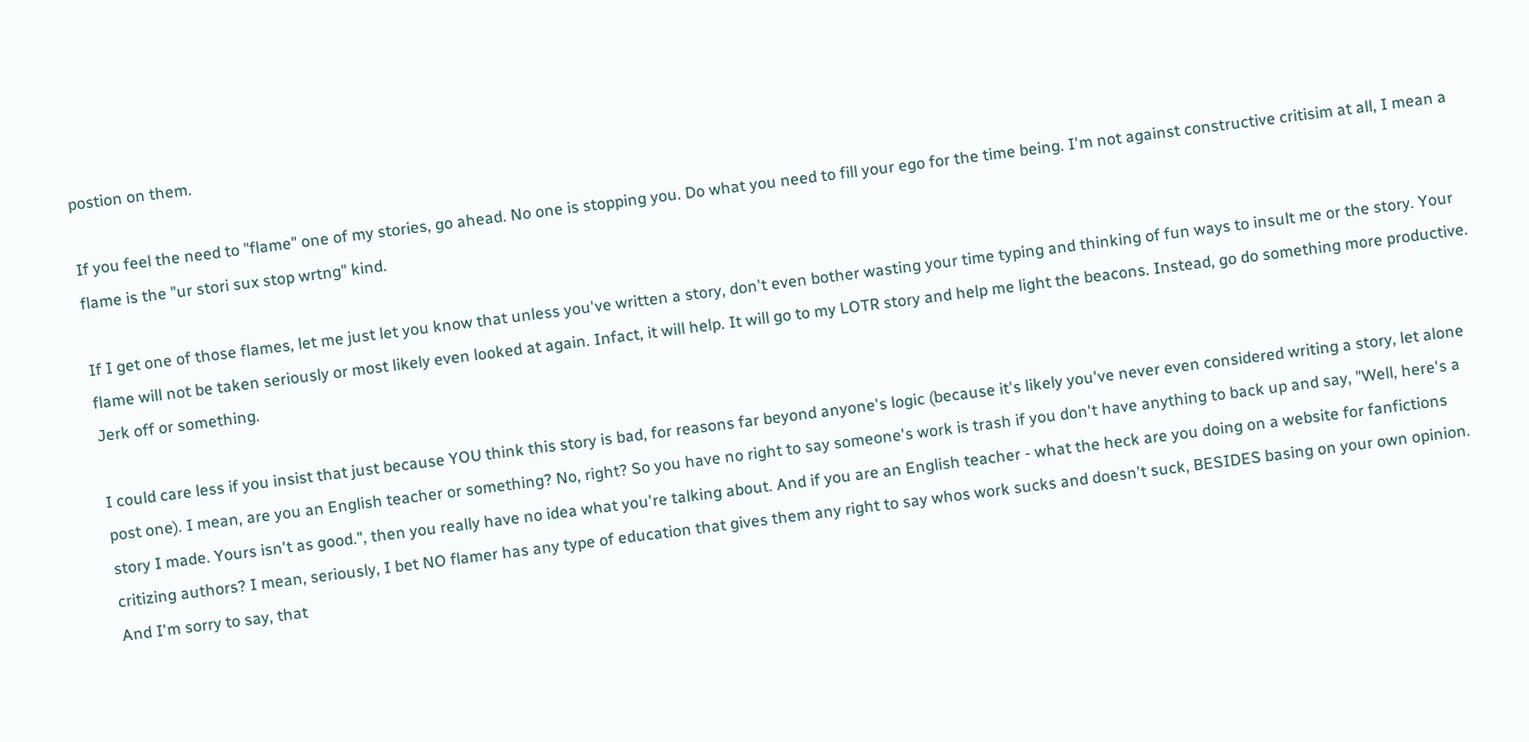postion on them.

If you feel the need to "flame" one of my stories, go ahead. No one is stopping you. Do what you need to fill your ego for the time being. I'm not against constructive critisim at all, I mean a flame is the "ur stori sux stop wrtng" kind.

If I get one of those flames, let me just let you know that unless you've written a story, don't even bother wasting your time typing and thinking of fun ways to insult me or the story. Your flame will not be taken seriously or most likely even looked at again. Infact, it will help. It will go to my LOTR story and help me light the beacons. Instead, go do something more productive. Jerk off or something.

I could care less if you insist that just because YOU think this story is bad, for reasons far beyond anyone's logic (because it's likely you've never even considered writing a story, let alone post one). I mean, are you an English teacher or something? No, right? So you have no right to say someone's work is trash if you don't have anything to back up and say, "Well, here's a story I made. Yours isn't as good.", then you really have no idea what you're talking about. And if you are an English teacher - what the heck are you doing on a website for fanfictions critizing authors? I mean, seriously, I bet NO flamer has any type of education that gives them any right to say whos work sucks and doesn't suck, BESIDES basing on your own opinion. And I'm sorry to say, that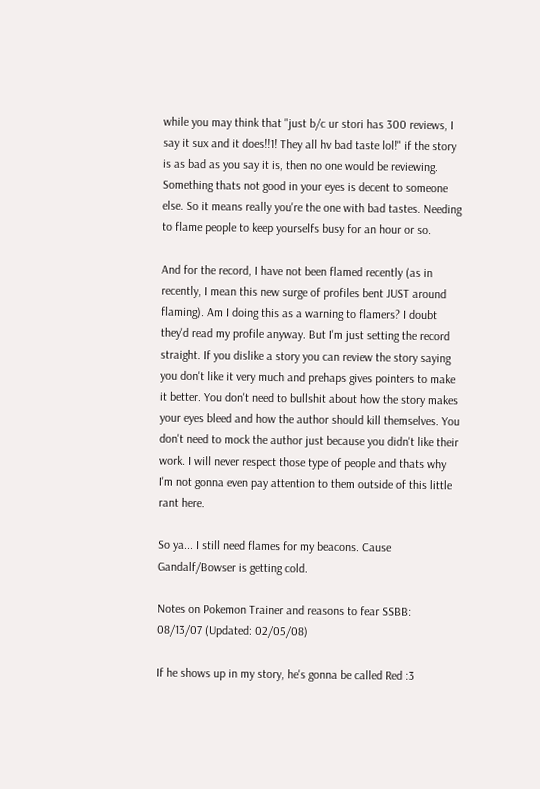while you may think that "just b/c ur stori has 300 reviews, I say it sux and it does!!1! They all hv bad taste lol!" if the story is as bad as you say it is, then no one would be reviewing. Something thats not good in your eyes is decent to someone else. So it means really you're the one with bad tastes. Needing to flame people to keep yourselfs busy for an hour or so.

And for the record, I have not been flamed recently (as in recently, I mean this new surge of profiles bent JUST around flaming). Am I doing this as a warning to flamers? I doubt they'd read my profile anyway. But I'm just setting the record straight. If you dislike a story you can review the story saying you don't like it very much and prehaps gives pointers to make it better. You don't need to bullshit about how the story makes your eyes bleed and how the author should kill themselves. You don't need to mock the author just because you didn't like their work. I will never respect those type of people and thats why I'm not gonna even pay attention to them outside of this little rant here.

So ya... I still need flames for my beacons. Cause Gandalf/Bowser is getting cold.

Notes on Pokemon Trainer and reasons to fear SSBB:
08/13/07 (Updated: 02/05/08)

If he shows up in my story, he's gonna be called Red :3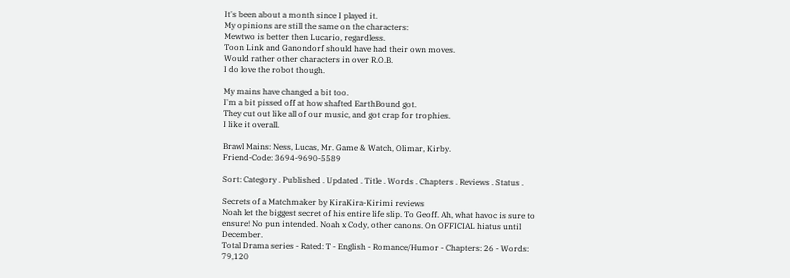It's been about a month since I played it.
My opinions are still the same on the characters:
Mewtwo is better then Lucario, regardless.
Toon Link and Ganondorf should have had their own moves.
Would rather other characters in over R.O.B.
I do love the robot though.

My mains have changed a bit too.
I'm a bit pissed off at how shafted EarthBound got.
They cut out like all of our music, and got crap for trophies.
I like it overall.

Brawl Mains: Ness, Lucas, Mr. Game & Watch, Olimar, Kirby.
Friend-Code: 3694-9690-5589

Sort: Category . Published . Updated . Title . Words . Chapters . Reviews . Status .

Secrets of a Matchmaker by KiraKira-Kirimi reviews
Noah let the biggest secret of his entire life slip. To Geoff. Ah, what havoc is sure to ensure! No pun intended. Noah x Cody, other canons. On OFFICIAL hiatus until December.
Total Drama series - Rated: T - English - Romance/Humor - Chapters: 26 - Words: 79,120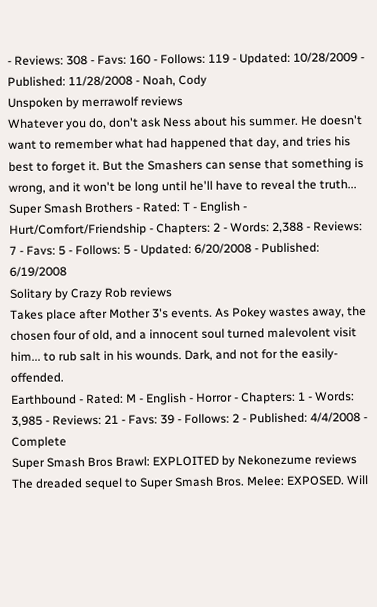- Reviews: 308 - Favs: 160 - Follows: 119 - Updated: 10/28/2009 - Published: 11/28/2008 - Noah, Cody
Unspoken by merrawolf reviews
Whatever you do, don't ask Ness about his summer. He doesn't want to remember what had happened that day, and tries his best to forget it. But the Smashers can sense that something is wrong, and it won't be long until he'll have to reveal the truth...
Super Smash Brothers - Rated: T - English - Hurt/Comfort/Friendship - Chapters: 2 - Words: 2,388 - Reviews: 7 - Favs: 5 - Follows: 5 - Updated: 6/20/2008 - Published: 6/19/2008
Solitary by Crazy Rob reviews
Takes place after Mother 3's events. As Pokey wastes away, the chosen four of old, and a innocent soul turned malevolent visit him... to rub salt in his wounds. Dark, and not for the easily-offended.
Earthbound - Rated: M - English - Horror - Chapters: 1 - Words: 3,985 - Reviews: 21 - Favs: 39 - Follows: 2 - Published: 4/4/2008 - Complete
Super Smash Bros Brawl: EXPLOITED by Nekonezume reviews
The dreaded sequel to Super Smash Bros. Melee: EXPOSED. Will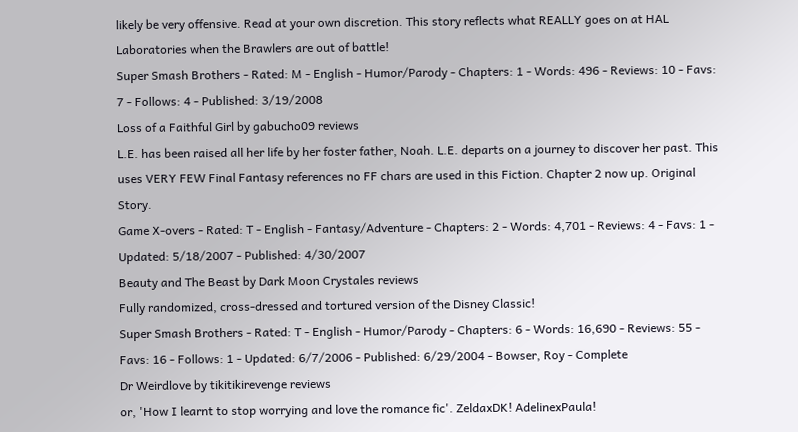likely be very offensive. Read at your own discretion. This story reflects what REALLY goes on at HAL Laboratories when the Brawlers are out of battle!
Super Smash Brothers - Rated: M - English - Humor/Parody - Chapters: 1 - Words: 496 - Reviews: 10 - Favs: 7 - Follows: 4 - Published: 3/19/2008
Loss of a Faithful Girl by gabucho09 reviews
L.E. has been raised all her life by her foster father, Noah. L.E. departs on a journey to discover her past. This uses VERY FEW Final Fantasy references no FF chars are used in this Fiction. Chapter 2 now up. Original Story.
Game X-overs - Rated: T - English - Fantasy/Adventure - Chapters: 2 - Words: 4,701 - Reviews: 4 - Favs: 1 - Updated: 5/18/2007 - Published: 4/30/2007
Beauty and The Beast by Dark Moon Crystales reviews
Fully randomized, cross-dressed and tortured version of the Disney Classic!
Super Smash Brothers - Rated: T - English - Humor/Parody - Chapters: 6 - Words: 16,690 - Reviews: 55 - Favs: 16 - Follows: 1 - Updated: 6/7/2006 - Published: 6/29/2004 - Bowser, Roy - Complete
Dr Weirdlove by tikitikirevenge reviews
or, 'How I learnt to stop worrying and love the romance fic'. ZeldaxDK! AdelinexPaula!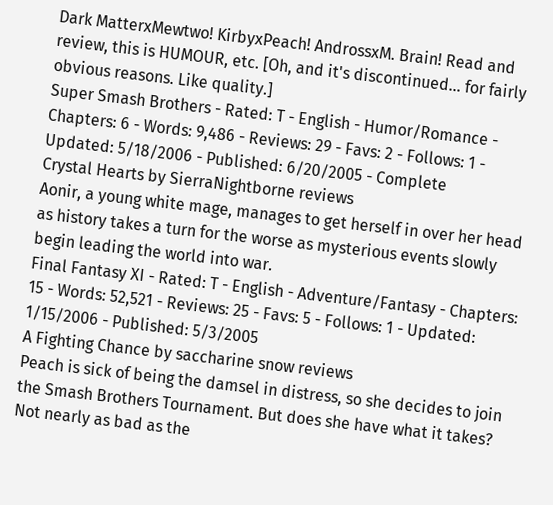Dark MatterxMewtwo! KirbyxPeach! AndrossxM. Brain! Read and review, this is HUMOUR, etc. [Oh, and it's discontinued... for fairly obvious reasons. Like quality.]
Super Smash Brothers - Rated: T - English - Humor/Romance - Chapters: 6 - Words: 9,486 - Reviews: 29 - Favs: 2 - Follows: 1 - Updated: 5/18/2006 - Published: 6/20/2005 - Complete
Crystal Hearts by SierraNightborne reviews
Aonir, a young white mage, manages to get herself in over her head as history takes a turn for the worse as mysterious events slowly begin leading the world into war.
Final Fantasy XI - Rated: T - English - Adventure/Fantasy - Chapters: 15 - Words: 52,521 - Reviews: 25 - Favs: 5 - Follows: 1 - Updated: 1/15/2006 - Published: 5/3/2005
A Fighting Chance by saccharine snow reviews
Peach is sick of being the damsel in distress, so she decides to join the Smash Brothers Tournament. But does she have what it takes? Not nearly as bad as the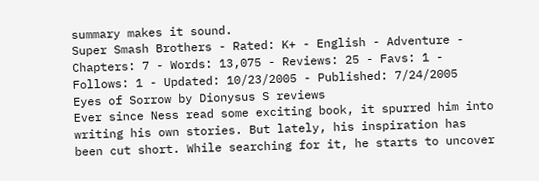summary makes it sound.
Super Smash Brothers - Rated: K+ - English - Adventure - Chapters: 7 - Words: 13,075 - Reviews: 25 - Favs: 1 - Follows: 1 - Updated: 10/23/2005 - Published: 7/24/2005
Eyes of Sorrow by Dionysus S reviews
Ever since Ness read some exciting book, it spurred him into writing his own stories. But lately, his inspiration has been cut short. While searching for it, he starts to uncover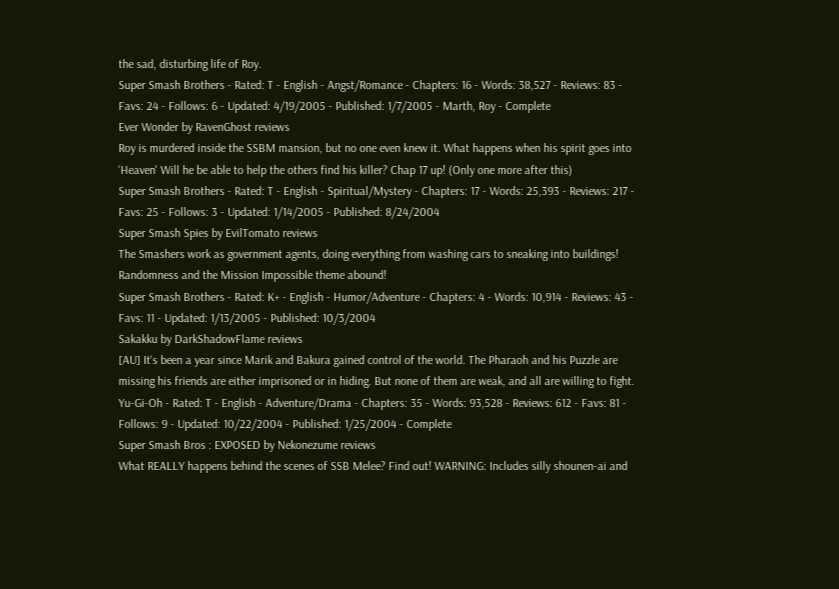the sad, disturbing life of Roy.
Super Smash Brothers - Rated: T - English - Angst/Romance - Chapters: 16 - Words: 38,527 - Reviews: 83 - Favs: 24 - Follows: 6 - Updated: 4/19/2005 - Published: 1/7/2005 - Marth, Roy - Complete
Ever Wonder by RavenGhost reviews
Roy is murdered inside the SSBM mansion, but no one even knew it. What happens when his spirit goes into 'Heaven' Will he be able to help the others find his killer? Chap 17 up! (Only one more after this)
Super Smash Brothers - Rated: T - English - Spiritual/Mystery - Chapters: 17 - Words: 25,393 - Reviews: 217 - Favs: 25 - Follows: 3 - Updated: 1/14/2005 - Published: 8/24/2004
Super Smash Spies by EvilTomato reviews
The Smashers work as government agents, doing everything from washing cars to sneaking into buildings! Randomness and the Mission Impossible theme abound!
Super Smash Brothers - Rated: K+ - English - Humor/Adventure - Chapters: 4 - Words: 10,914 - Reviews: 43 - Favs: 11 - Updated: 1/13/2005 - Published: 10/3/2004
Sakakku by DarkShadowFlame reviews
[AU] It's been a year since Marik and Bakura gained control of the world. The Pharaoh and his Puzzle are missing his friends are either imprisoned or in hiding. But none of them are weak, and all are willing to fight.
Yu-Gi-Oh - Rated: T - English - Adventure/Drama - Chapters: 35 - Words: 93,528 - Reviews: 612 - Favs: 81 - Follows: 9 - Updated: 10/22/2004 - Published: 1/25/2004 - Complete
Super Smash Bros : EXPOSED by Nekonezume reviews
What REALLY happens behind the scenes of SSB Melee? Find out! WARNING: Includes silly shounen-ai and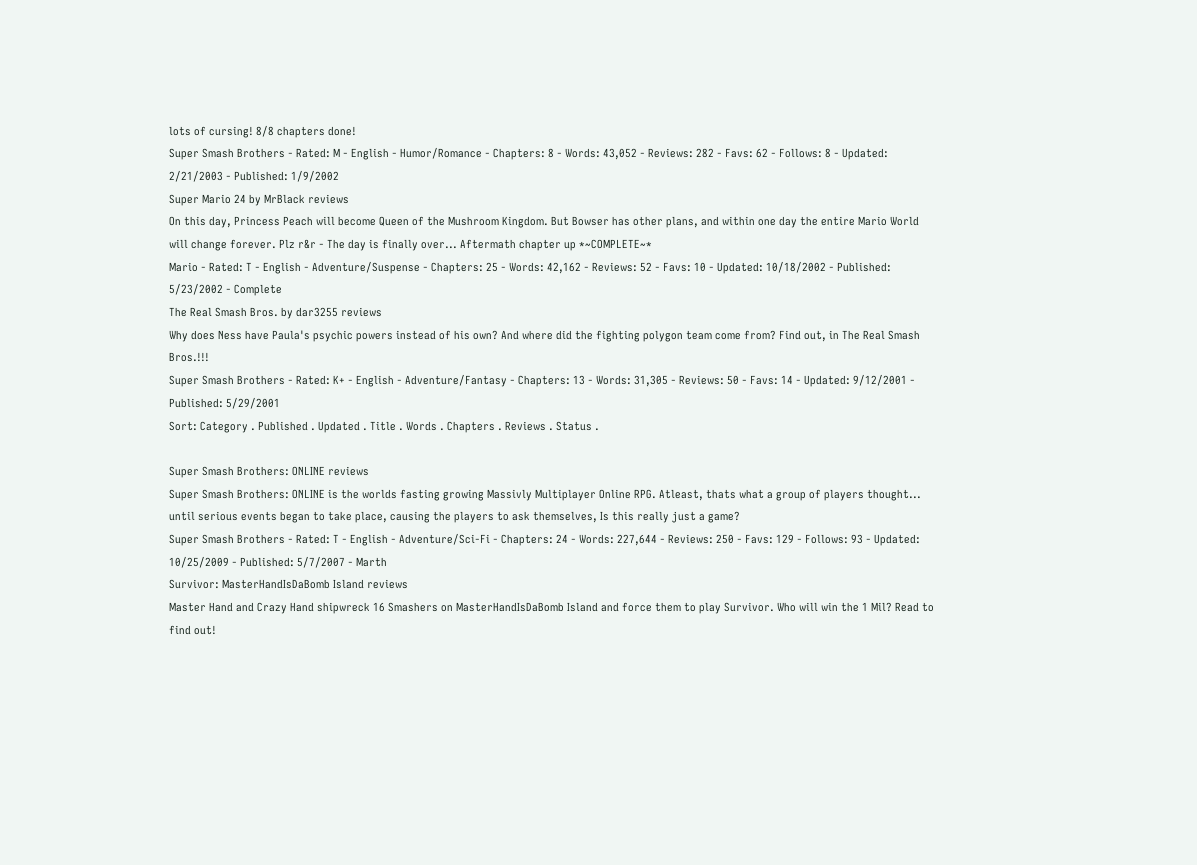lots of cursing! 8/8 chapters done!
Super Smash Brothers - Rated: M - English - Humor/Romance - Chapters: 8 - Words: 43,052 - Reviews: 282 - Favs: 62 - Follows: 8 - Updated: 2/21/2003 - Published: 1/9/2002
Super Mario 24 by MrBlack reviews
On this day, Princess Peach will become Queen of the Mushroom Kingdom. But Bowser has other plans, and within one day the entire Mario World will change forever. Plz r&r - The day is finally over... Aftermath chapter up *~COMPLETE~*
Mario - Rated: T - English - Adventure/Suspense - Chapters: 25 - Words: 42,162 - Reviews: 52 - Favs: 10 - Updated: 10/18/2002 - Published: 5/23/2002 - Complete
The Real Smash Bros. by dar3255 reviews
Why does Ness have Paula's psychic powers instead of his own? And where did the fighting polygon team come from? Find out, in The Real Smash Bros.!!!
Super Smash Brothers - Rated: K+ - English - Adventure/Fantasy - Chapters: 13 - Words: 31,305 - Reviews: 50 - Favs: 14 - Updated: 9/12/2001 - Published: 5/29/2001
Sort: Category . Published . Updated . Title . Words . Chapters . Reviews . Status .

Super Smash Brothers: ONLINE reviews
Super Smash Brothers: ONLINE is the worlds fasting growing Massivly Multiplayer Online RPG. Atleast, thats what a group of players thought... until serious events began to take place, causing the players to ask themselves, Is this really just a game?
Super Smash Brothers - Rated: T - English - Adventure/Sci-Fi - Chapters: 24 - Words: 227,644 - Reviews: 250 - Favs: 129 - Follows: 93 - Updated: 10/25/2009 - Published: 5/7/2007 - Marth
Survivor: MasterHandIsDaBomb Island reviews
Master Hand and Crazy Hand shipwreck 16 Smashers on MasterHandIsDaBomb Island and force them to play Survivor. Who will win the 1 Mil? Read to find out!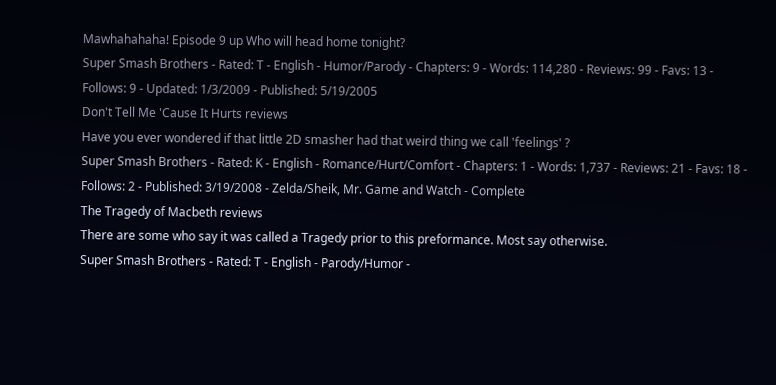Mawhahahaha! Episode 9 up Who will head home tonight?
Super Smash Brothers - Rated: T - English - Humor/Parody - Chapters: 9 - Words: 114,280 - Reviews: 99 - Favs: 13 - Follows: 9 - Updated: 1/3/2009 - Published: 5/19/2005
Don't Tell Me 'Cause It Hurts reviews
Have you ever wondered if that little 2D smasher had that weird thing we call 'feelings' ?
Super Smash Brothers - Rated: K - English - Romance/Hurt/Comfort - Chapters: 1 - Words: 1,737 - Reviews: 21 - Favs: 18 - Follows: 2 - Published: 3/19/2008 - Zelda/Sheik, Mr. Game and Watch - Complete
The Tragedy of Macbeth reviews
There are some who say it was called a Tragedy prior to this preformance. Most say otherwise.
Super Smash Brothers - Rated: T - English - Parody/Humor -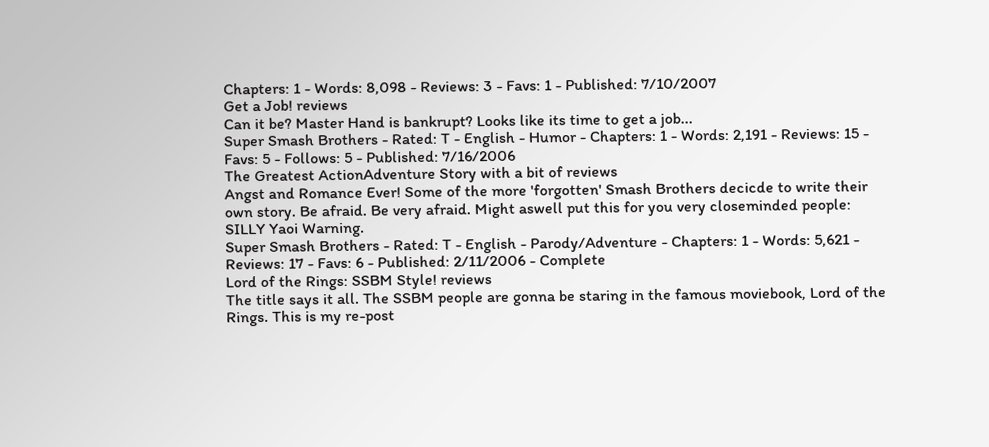Chapters: 1 - Words: 8,098 - Reviews: 3 - Favs: 1 - Published: 7/10/2007
Get a Job! reviews
Can it be? Master Hand is bankrupt? Looks like its time to get a job...
Super Smash Brothers - Rated: T - English - Humor - Chapters: 1 - Words: 2,191 - Reviews: 15 - Favs: 5 - Follows: 5 - Published: 7/16/2006
The Greatest ActionAdventure Story with a bit of reviews
Angst and Romance Ever! Some of the more 'forgotten' Smash Brothers decicde to write their own story. Be afraid. Be very afraid. Might aswell put this for you very closeminded people: SILLY Yaoi Warning.
Super Smash Brothers - Rated: T - English - Parody/Adventure - Chapters: 1 - Words: 5,621 - Reviews: 17 - Favs: 6 - Published: 2/11/2006 - Complete
Lord of the Rings: SSBM Style! reviews
The title says it all. The SSBM people are gonna be staring in the famous moviebook, Lord of the Rings. This is my re-post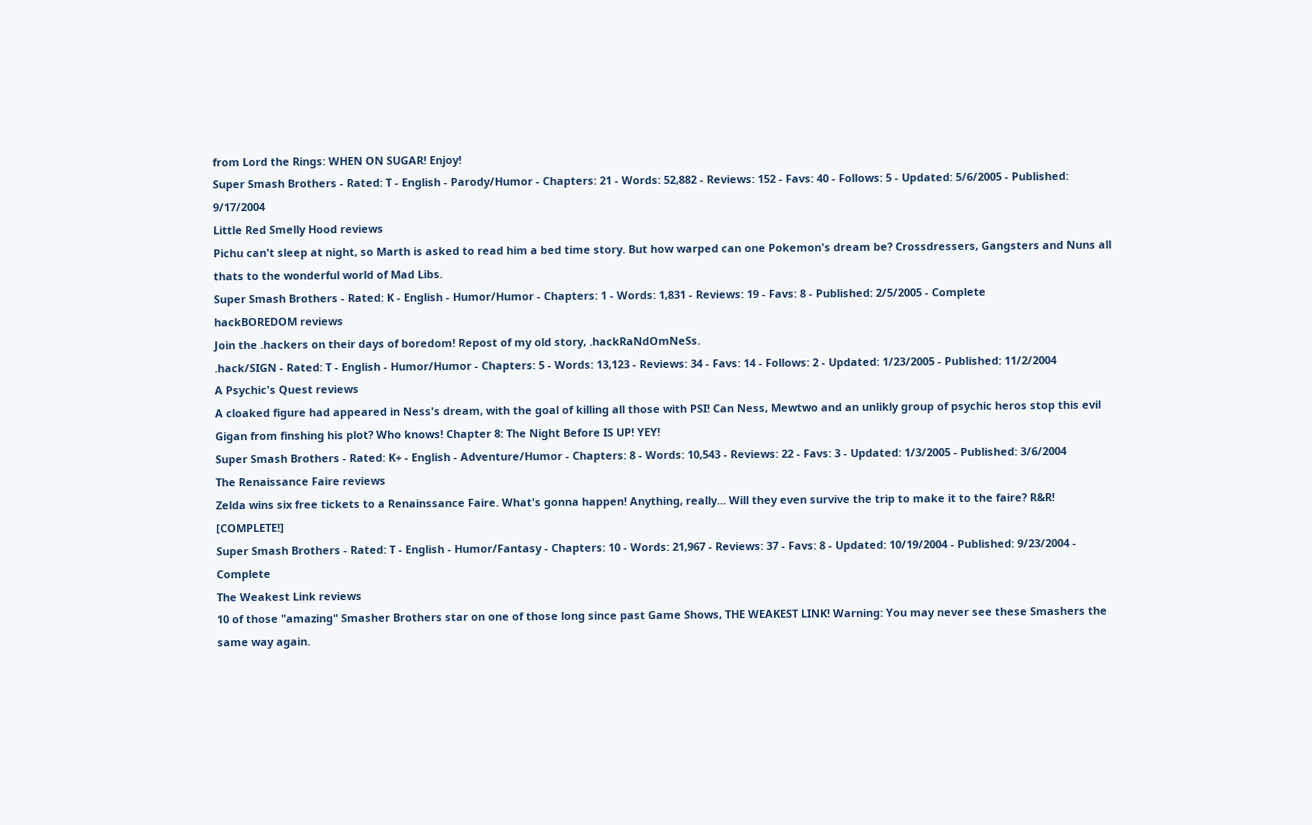from Lord the Rings: WHEN ON SUGAR! Enjoy!
Super Smash Brothers - Rated: T - English - Parody/Humor - Chapters: 21 - Words: 52,882 - Reviews: 152 - Favs: 40 - Follows: 5 - Updated: 5/6/2005 - Published: 9/17/2004
Little Red Smelly Hood reviews
Pichu can't sleep at night, so Marth is asked to read him a bed time story. But how warped can one Pokemon's dream be? Crossdressers, Gangsters and Nuns all thats to the wonderful world of Mad Libs.
Super Smash Brothers - Rated: K - English - Humor/Humor - Chapters: 1 - Words: 1,831 - Reviews: 19 - Favs: 8 - Published: 2/5/2005 - Complete
hackBOREDOM reviews
Join the .hackers on their days of boredom! Repost of my old story, .hackRaNdOmNeSs.
.hack/SIGN - Rated: T - English - Humor/Humor - Chapters: 5 - Words: 13,123 - Reviews: 34 - Favs: 14 - Follows: 2 - Updated: 1/23/2005 - Published: 11/2/2004
A Psychic's Quest reviews
A cloaked figure had appeared in Ness's dream, with the goal of killing all those with PSI! Can Ness, Mewtwo and an unlikly group of psychic heros stop this evil Gigan from finshing his plot? Who knows! Chapter 8: The Night Before IS UP! YEY!
Super Smash Brothers - Rated: K+ - English - Adventure/Humor - Chapters: 8 - Words: 10,543 - Reviews: 22 - Favs: 3 - Updated: 1/3/2005 - Published: 3/6/2004
The Renaissance Faire reviews
Zelda wins six free tickets to a Renainssance Faire. What's gonna happen! Anything, really... Will they even survive the trip to make it to the faire? R&R! [COMPLETE!]
Super Smash Brothers - Rated: T - English - Humor/Fantasy - Chapters: 10 - Words: 21,967 - Reviews: 37 - Favs: 8 - Updated: 10/19/2004 - Published: 9/23/2004 - Complete
The Weakest Link reviews
10 of those "amazing" Smasher Brothers star on one of those long since past Game Shows, THE WEAKEST LINK! Warning: You may never see these Smashers the same way again.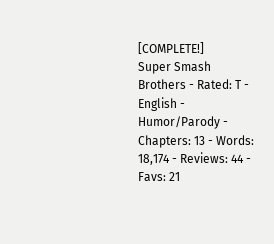[COMPLETE!]
Super Smash Brothers - Rated: T - English - Humor/Parody - Chapters: 13 - Words: 18,174 - Reviews: 44 - Favs: 21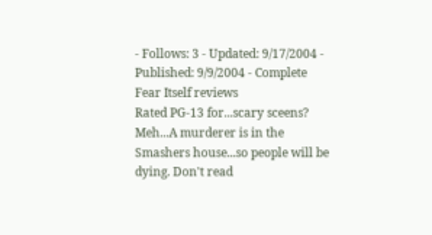- Follows: 3 - Updated: 9/17/2004 - Published: 9/9/2004 - Complete
Fear Itself reviews
Rated PG-13 for...scary sceens? Meh...A murderer is in the Smashers house...so people will be dying. Don't read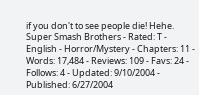if you don't to see people die! Hehe.
Super Smash Brothers - Rated: T - English - Horror/Mystery - Chapters: 11 - Words: 17,484 - Reviews: 109 - Favs: 24 - Follows: 4 - Updated: 9/10/2004 - Published: 6/27/2004